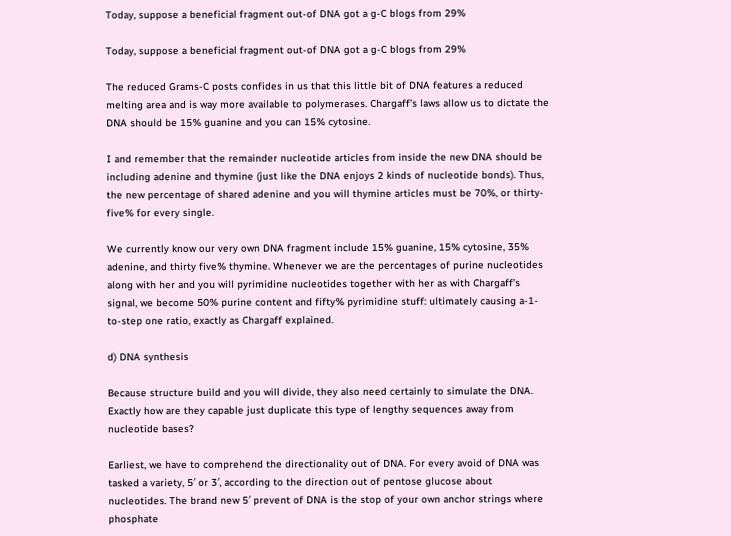Today, suppose a beneficial fragment out-of DNA got a g-C blogs from 29%

Today, suppose a beneficial fragment out-of DNA got a g-C blogs from 29%

The reduced Grams-C posts confides in us that this little bit of DNA features a reduced melting area and is way more available to polymerases. Chargaff’s laws allow us to dictate the DNA should be 15% guanine and you can 15% cytosine.

I and remember that the remainder nucleotide articles from inside the new DNA should be including adenine and thymine (just like the DNA enjoys 2 kinds of nucleotide bonds). Thus, the new percentage of shared adenine and you will thymine articles must be 70%, or thirty-five% for every single.

We currently know our very own DNA fragment include 15% guanine, 15% cytosine, 35% adenine, and thirty five% thymine. Whenever we are the percentages of purine nucleotides along with her and you will pyrimidine nucleotides together with her as with Chargaff’s signal, we become 50% purine content and fifty% pyrimidine stuff: ultimately causing a-1-to-step one ratio, exactly as Chargaff explained.

d) DNA synthesis

Because structure build and you will divide, they also need certainly to simulate the DNA. Exactly how are they capable just duplicate this type of lengthy sequences away from nucleotide bases?

Earliest, we have to comprehend the directionality out of DNA. For every avoid of DNA was tasked a variety, 5′ or 3′, according to the direction out of pentose glucose about nucleotides. The brand new 5′ prevent of DNA is the stop of your own anchor strings where phosphate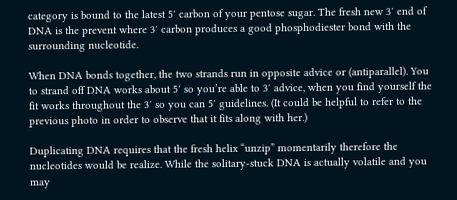category is bound to the latest 5′ carbon of your pentose sugar. The fresh new 3′ end of DNA is the prevent where 3′ carbon produces a good phosphodiester bond with the surrounding nucleotide.

When DNA bonds together, the two strands run in opposite advice or (antiparallel). You to strand off DNA works about 5′ so you’re able to 3′ advice, when you find yourself the fit works throughout the 3′ so you can 5′ guidelines. (It could be helpful to refer to the previous photo in order to observe that it fits along with her.)

Duplicating DNA requires that the fresh helix “unzip” momentarily therefore the nucleotides would be realize. While the solitary-stuck DNA is actually volatile and you may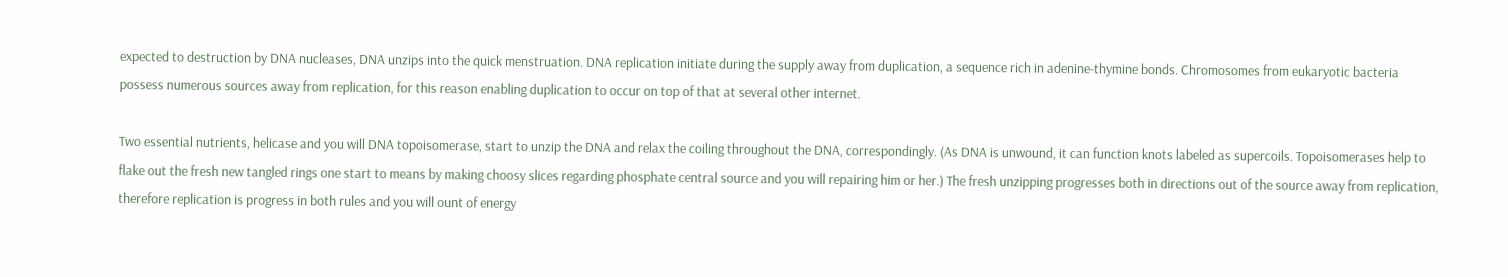expected to destruction by DNA nucleases, DNA unzips into the quick menstruation. DNA replication initiate during the supply away from duplication, a sequence rich in adenine-thymine bonds. Chromosomes from eukaryotic bacteria possess numerous sources away from replication, for this reason enabling duplication to occur on top of that at several other internet.

Two essential nutrients, helicase and you will DNA topoisomerase, start to unzip the DNA and relax the coiling throughout the DNA, correspondingly. (As DNA is unwound, it can function knots labeled as supercoils. Topoisomerases help to flake out the fresh new tangled rings one start to means by making choosy slices regarding phosphate central source and you will repairing him or her.) The fresh unzipping progresses both in directions out of the source away from replication, therefore replication is progress in both rules and you will ount of energy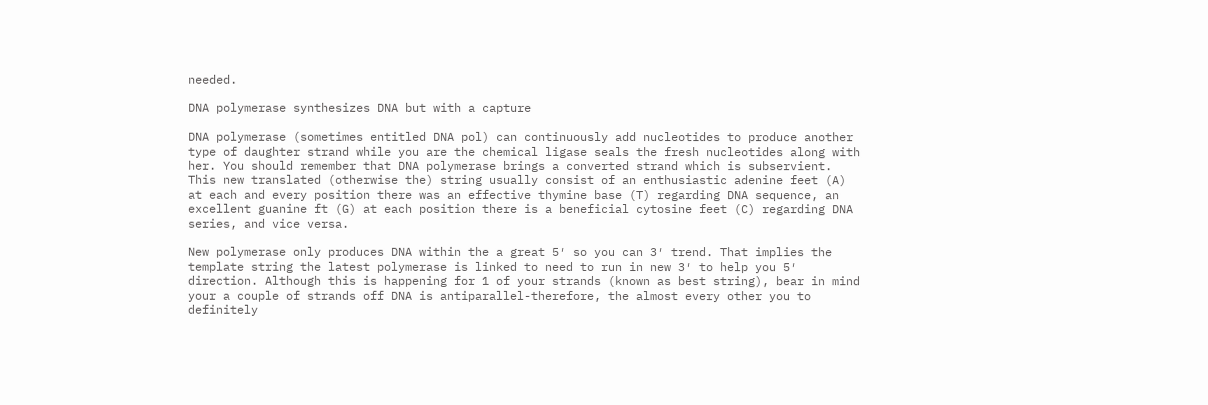needed.

DNA polymerase synthesizes DNA but with a capture

DNA polymerase (sometimes entitled DNA pol) can continuously add nucleotides to produce another type of daughter strand while you are the chemical ligase seals the fresh nucleotides along with her. You should remember that DNA polymerase brings a converted strand which is subservient. This new translated (otherwise the) string usually consist of an enthusiastic adenine feet (A) at each and every position there was an effective thymine base (T) regarding DNA sequence, an excellent guanine ft (G) at each position there is a beneficial cytosine feet (C) regarding DNA series, and vice versa.

New polymerase only produces DNA within the a great 5′ so you can 3′ trend. That implies the template string the latest polymerase is linked to need to run in new 3′ to help you 5′ direction. Although this is happening for 1 of your strands (known as best string), bear in mind your a couple of strands off DNA is antiparallel-therefore, the almost every other you to definitely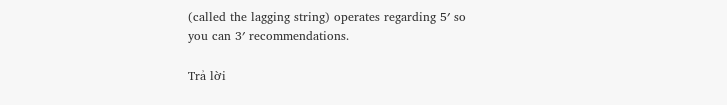(called the lagging string) operates regarding 5′ so you can 3′ recommendations.

Trả lời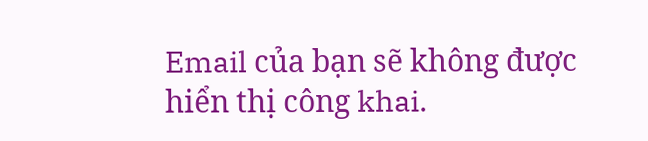Email của bạn sẽ không được hiển thị công khai.